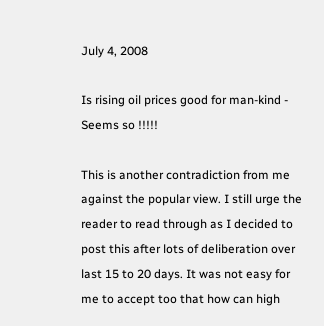July 4, 2008

Is rising oil prices good for man-kind - Seems so !!!!!

This is another contradiction from me against the popular view. I still urge the reader to read through as I decided to post this after lots of deliberation over last 15 to 20 days. It was not easy for me to accept too that how can high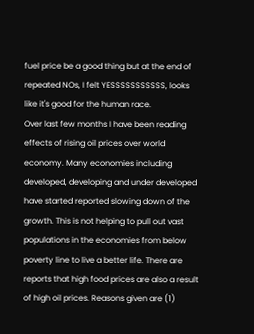fuel price be a good thing but at the end of repeated NOs, I felt YESSSSSSSSSSS, looks like it's good for the human race.
Over last few months I have been reading effects of rising oil prices over world economy. Many economies including developed, developing and under developed have started reported slowing down of the growth. This is not helping to pull out vast populations in the economies from below poverty line to live a better life. There are reports that high food prices are also a result of high oil prices. Reasons given are (1)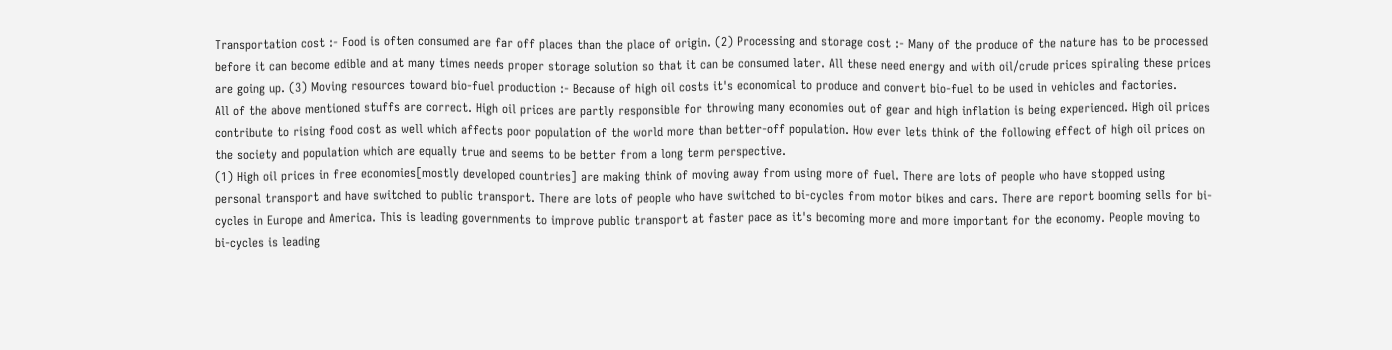Transportation cost :- Food is often consumed are far off places than the place of origin. (2) Processing and storage cost :- Many of the produce of the nature has to be processed before it can become edible and at many times needs proper storage solution so that it can be consumed later. All these need energy and with oil/crude prices spiraling these prices are going up. (3) Moving resources toward bio-fuel production :- Because of high oil costs it's economical to produce and convert bio-fuel to be used in vehicles and factories.
All of the above mentioned stuffs are correct. High oil prices are partly responsible for throwing many economies out of gear and high inflation is being experienced. High oil prices contribute to rising food cost as well which affects poor population of the world more than better-off population. How ever lets think of the following effect of high oil prices on the society and population which are equally true and seems to be better from a long term perspective.
(1) High oil prices in free economies[mostly developed countries] are making think of moving away from using more of fuel. There are lots of people who have stopped using personal transport and have switched to public transport. There are lots of people who have switched to bi-cycles from motor bikes and cars. There are report booming sells for bi-cycles in Europe and America. This is leading governments to improve public transport at faster pace as it's becoming more and more important for the economy. People moving to bi-cycles is leading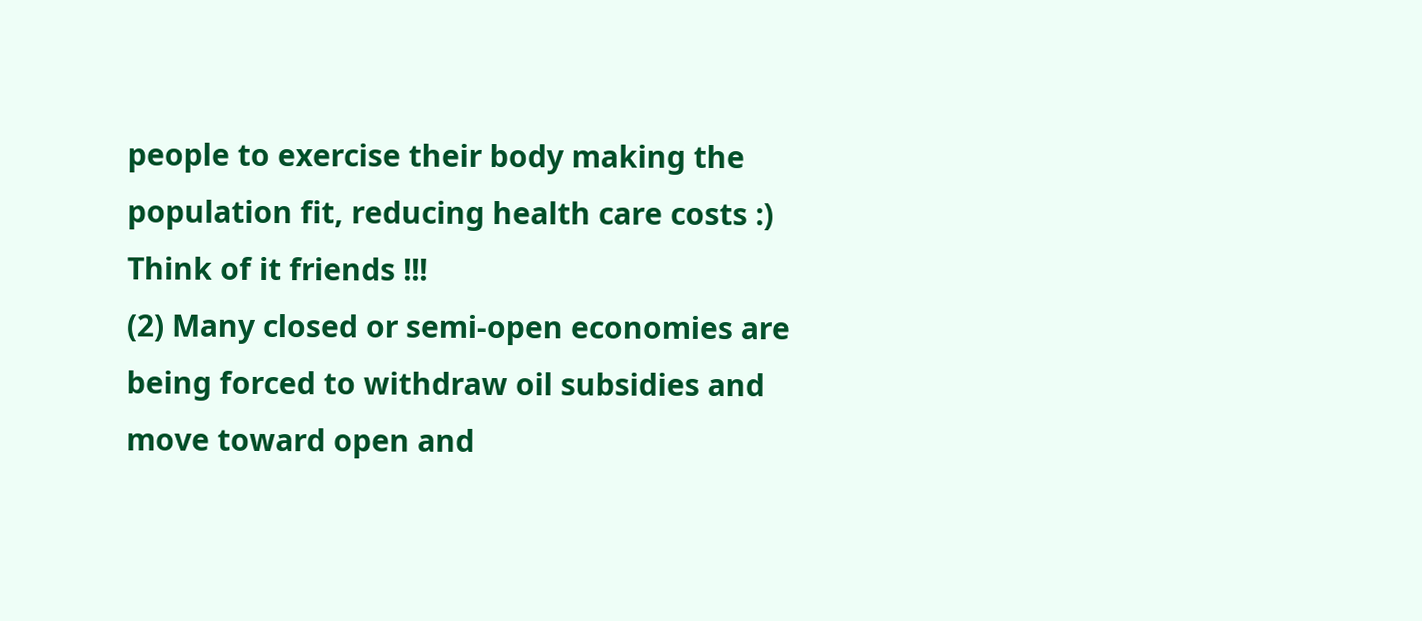people to exercise their body making the population fit, reducing health care costs :) Think of it friends !!!
(2) Many closed or semi-open economies are being forced to withdraw oil subsidies and move toward open and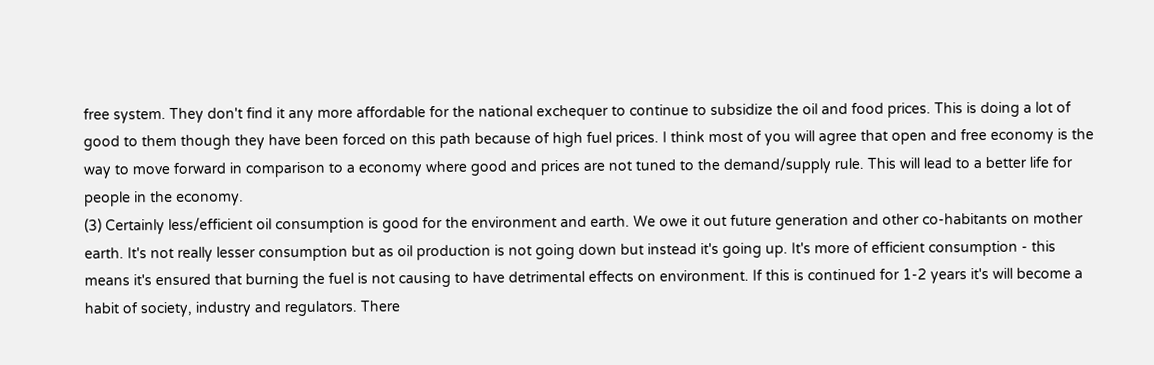free system. They don't find it any more affordable for the national exchequer to continue to subsidize the oil and food prices. This is doing a lot of good to them though they have been forced on this path because of high fuel prices. I think most of you will agree that open and free economy is the way to move forward in comparison to a economy where good and prices are not tuned to the demand/supply rule. This will lead to a better life for people in the economy.
(3) Certainly less/efficient oil consumption is good for the environment and earth. We owe it out future generation and other co-habitants on mother earth. It's not really lesser consumption but as oil production is not going down but instead it's going up. It's more of efficient consumption - this means it's ensured that burning the fuel is not causing to have detrimental effects on environment. If this is continued for 1-2 years it's will become a habit of society, industry and regulators. There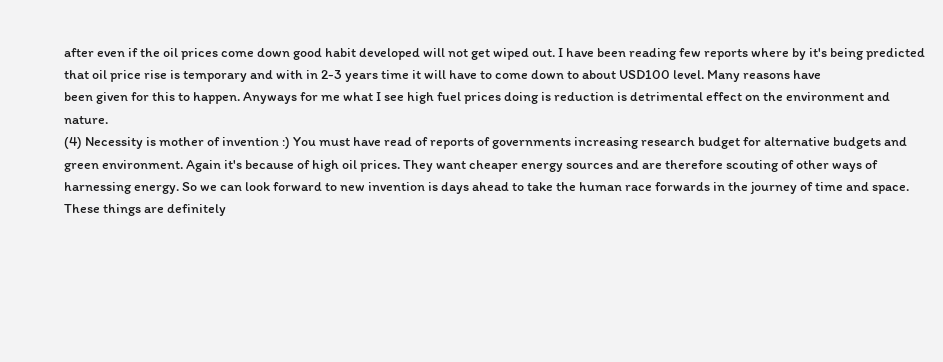after even if the oil prices come down good habit developed will not get wiped out. I have been reading few reports where by it's being predicted that oil price rise is temporary and with in 2-3 years time it will have to come down to about USD100 level. Many reasons have
been given for this to happen. Anyways for me what I see high fuel prices doing is reduction is detrimental effect on the environment and nature.
(4) Necessity is mother of invention :) You must have read of reports of governments increasing research budget for alternative budgets and green environment. Again it's because of high oil prices. They want cheaper energy sources and are therefore scouting of other ways of harnessing energy. So we can look forward to new invention is days ahead to take the human race forwards in the journey of time and space.
These things are definitely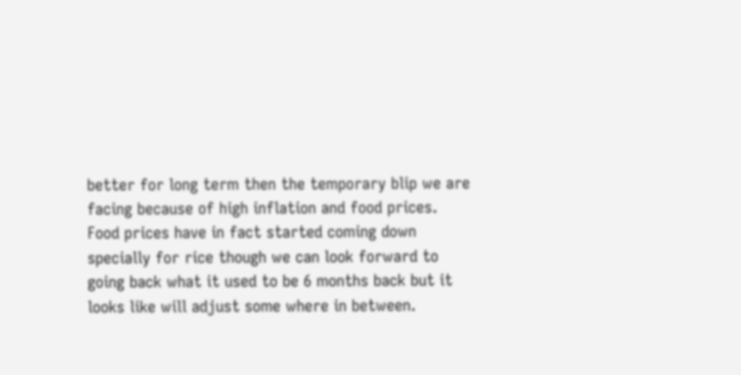better for long term then the temporary blip we are facing because of high inflation and food prices. Food prices have in fact started coming down specially for rice though we can look forward to going back what it used to be 6 months back but it looks like will adjust some where in between.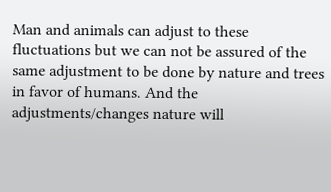Man and animals can adjust to these fluctuations but we can not be assured of the same adjustment to be done by nature and trees in favor of humans. And the adjustments/changes nature will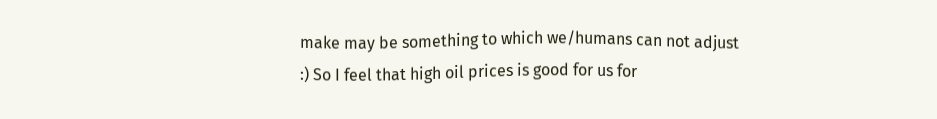make may be something to which we/humans can not adjust
:) So I feel that high oil prices is good for us for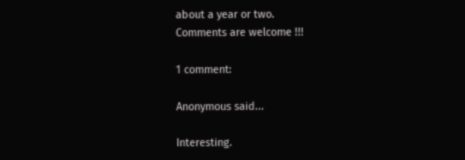about a year or two.
Comments are welcome !!!

1 comment:

Anonymous said...

Interesting.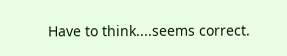Have to think....seems correct.